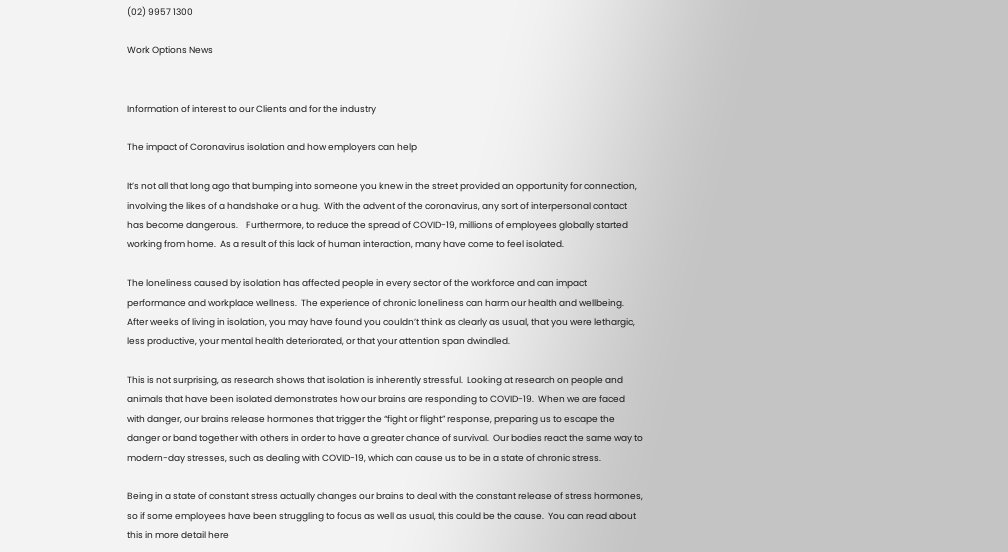(02) 9957 1300

Work Options News


Information of interest to our Clients and for the industry

The impact of Coronavirus isolation and how employers can help

It’s not all that long ago that bumping into someone you knew in the street provided an opportunity for connection, involving the likes of a handshake or a hug.  With the advent of the coronavirus, any sort of interpersonal contact has become dangerous.    Furthermore, to reduce the spread of COVID-19, millions of employees globally started working from home.  As a result of this lack of human interaction, many have come to feel isolated.

The loneliness caused by isolation has affected people in every sector of the workforce and can impact performance and workplace wellness.  The experience of chronic loneliness can harm our health and wellbeing.  After weeks of living in isolation, you may have found you couldn’t think as clearly as usual, that you were lethargic, less productive, your mental health deteriorated, or that your attention span dwindled.

This is not surprising, as research shows that isolation is inherently stressful.  Looking at research on people and animals that have been isolated demonstrates how our brains are responding to COVID-19.  When we are faced with danger, our brains release hormones that trigger the “fight or flight” response, preparing us to escape the danger or band together with others in order to have a greater chance of survival.  Our bodies react the same way to modern-day stresses, such as dealing with COVID-19, which can cause us to be in a state of chronic stress.

Being in a state of constant stress actually changes our brains to deal with the constant release of stress hormones, so if some employees have been struggling to focus as well as usual, this could be the cause.  You can read about this in more detail here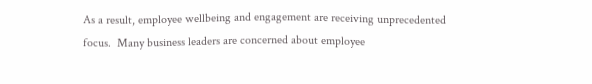As a result, employee wellbeing and engagement are receiving unprecedented focus.  Many business leaders are concerned about employee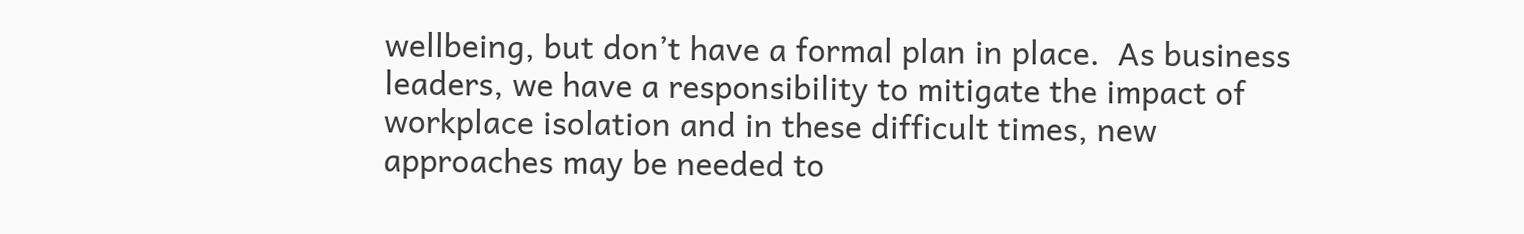wellbeing, but don’t have a formal plan in place.  As business leaders, we have a responsibility to mitigate the impact of workplace isolation and in these difficult times, new approaches may be needed to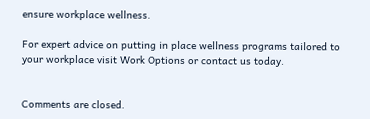ensure workplace wellness.

For expert advice on putting in place wellness programs tailored to your workplace visit Work Options or contact us today.


Comments are closed.